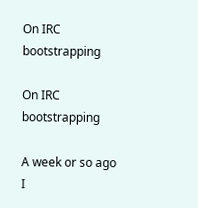On IRC bootstrapping

On IRC bootstrapping

A week or so ago I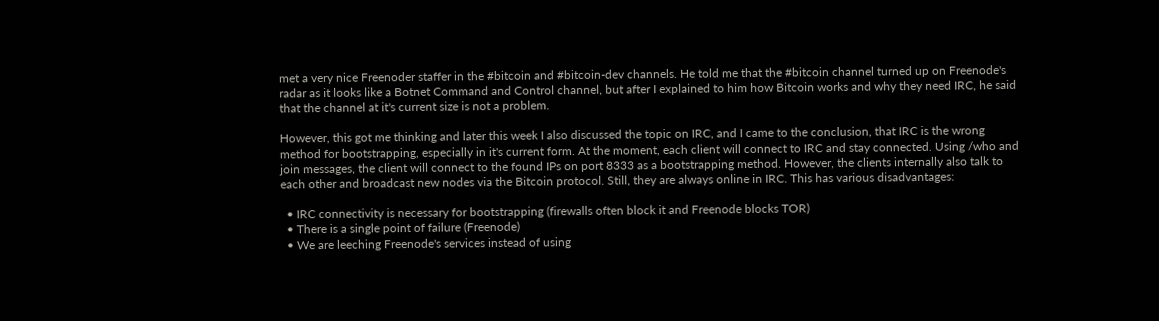met a very nice Freenoder staffer in the #bitcoin and #bitcoin-dev channels. He told me that the #bitcoin channel turned up on Freenode's radar as it looks like a Botnet Command and Control channel, but after I explained to him how Bitcoin works and why they need IRC, he said that the channel at it's current size is not a problem.

However, this got me thinking and later this week I also discussed the topic on IRC, and I came to the conclusion, that IRC is the wrong method for bootstrapping, especially in it's current form. At the moment, each client will connect to IRC and stay connected. Using /who and join messages, the client will connect to the found IPs on port 8333 as a bootstrapping method. However, the clients internally also talk to each other and broadcast new nodes via the Bitcoin protocol. Still, they are always online in IRC. This has various disadvantages:

  • IRC connectivity is necessary for bootstrapping (firewalls often block it and Freenode blocks TOR)
  • There is a single point of failure (Freenode)
  • We are leeching Freenode's services instead of using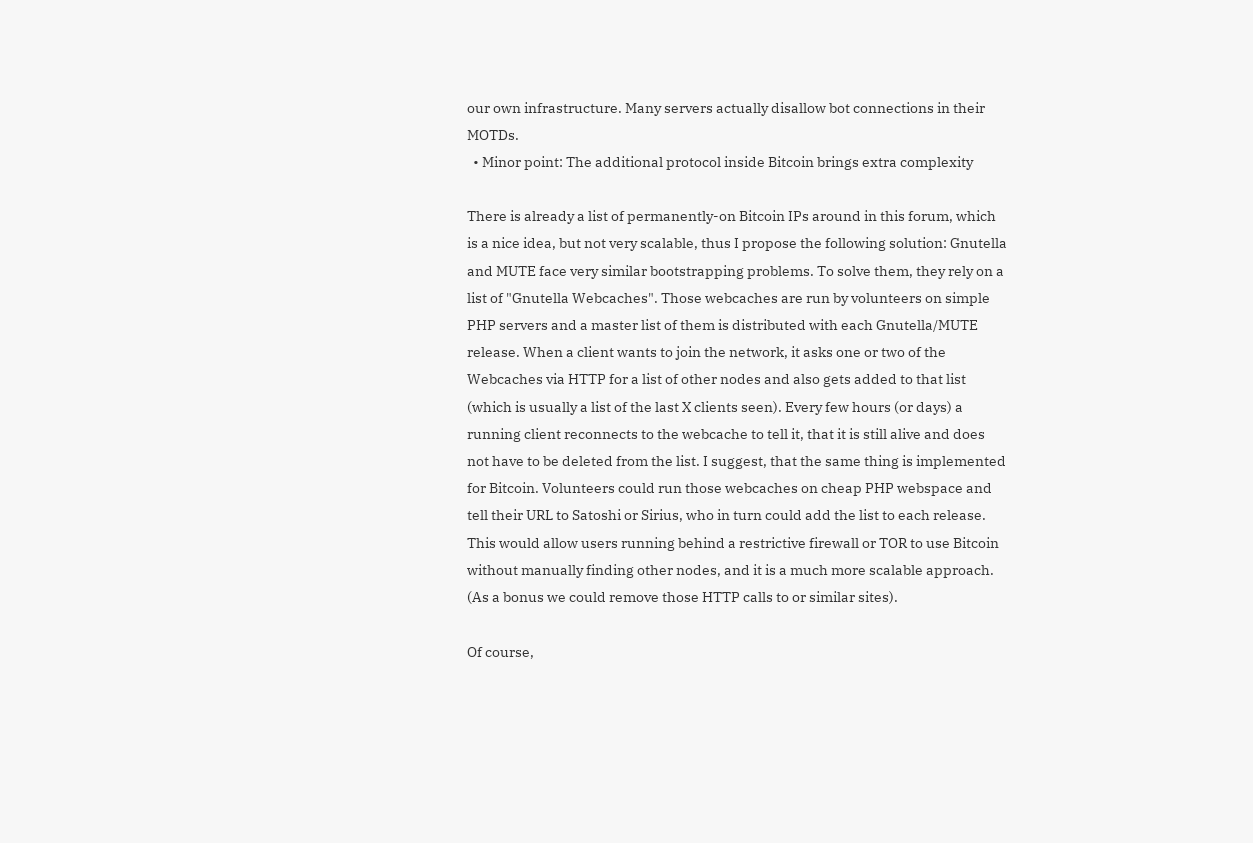our own infrastructure. Many servers actually disallow bot connections in their MOTDs.
  • Minor point: The additional protocol inside Bitcoin brings extra complexity

There is already a list of permanently-on Bitcoin IPs around in this forum, which is a nice idea, but not very scalable, thus I propose the following solution: Gnutella and MUTE face very similar bootstrapping problems. To solve them, they rely on a list of "Gnutella Webcaches". Those webcaches are run by volunteers on simple PHP servers and a master list of them is distributed with each Gnutella/MUTE release. When a client wants to join the network, it asks one or two of the Webcaches via HTTP for a list of other nodes and also gets added to that list (which is usually a list of the last X clients seen). Every few hours (or days) a running client reconnects to the webcache to tell it, that it is still alive and does not have to be deleted from the list. I suggest, that the same thing is implemented for Bitcoin. Volunteers could run those webcaches on cheap PHP webspace and tell their URL to Satoshi or Sirius, who in turn could add the list to each release. This would allow users running behind a restrictive firewall or TOR to use Bitcoin without manually finding other nodes, and it is a much more scalable approach. (As a bonus we could remove those HTTP calls to or similar sites).

Of course,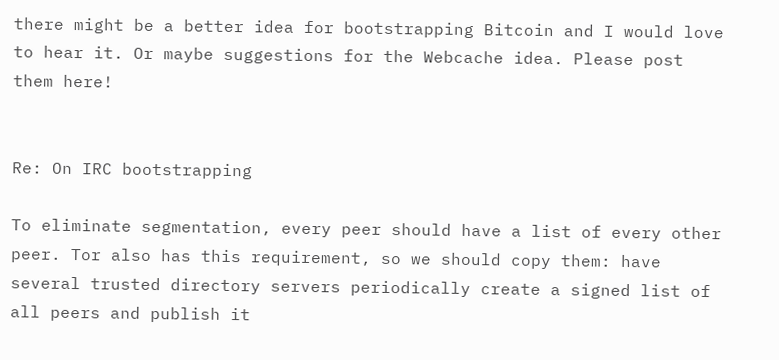there might be a better idea for bootstrapping Bitcoin and I would love to hear it. Or maybe suggestions for the Webcache idea. Please post them here!


Re: On IRC bootstrapping

To eliminate segmentation, every peer should have a list of every other peer. Tor also has this requirement, so we should copy them: have several trusted directory servers periodically create a signed list of all peers and publish it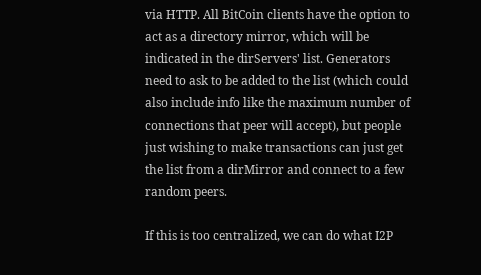via HTTP. All BitCoin clients have the option to act as a directory mirror, which will be indicated in the dirServers' list. Generators need to ask to be added to the list (which could also include info like the maximum number of connections that peer will accept), but people just wishing to make transactions can just get the list from a dirMirror and connect to a few random peers.

If this is too centralized, we can do what I2P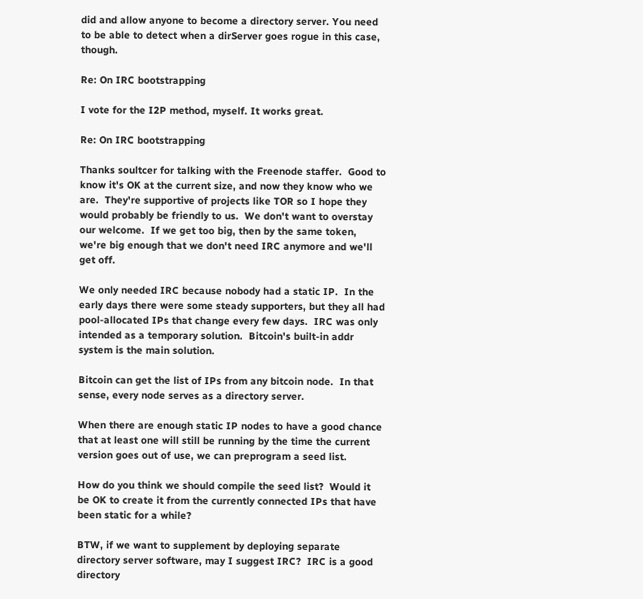did and allow anyone to become a directory server. You need to be able to detect when a dirServer goes rogue in this case, though.

Re: On IRC bootstrapping

I vote for the I2P method, myself. It works great.

Re: On IRC bootstrapping

Thanks soultcer for talking with the Freenode staffer.  Good to know it's OK at the current size, and now they know who we are.  They're supportive of projects like TOR so I hope they would probably be friendly to us.  We don't want to overstay our welcome.  If we get too big, then by the same token, we're big enough that we don't need IRC anymore and we'll get off.

We only needed IRC because nobody had a static IP.  In the early days there were some steady supporters, but they all had pool-allocated IPs that change every few days.  IRC was only intended as a temporary solution.  Bitcoin's built-in addr system is the main solution.

Bitcoin can get the list of IPs from any bitcoin node.  In that sense, every node serves as a directory server.

When there are enough static IP nodes to have a good chance that at least one will still be running by the time the current version goes out of use, we can preprogram a seed list.

How do you think we should compile the seed list?  Would it be OK to create it from the currently connected IPs that have been static for a while?

BTW, if we want to supplement by deploying separate directory server software, may I suggest IRC?  IRC is a good directory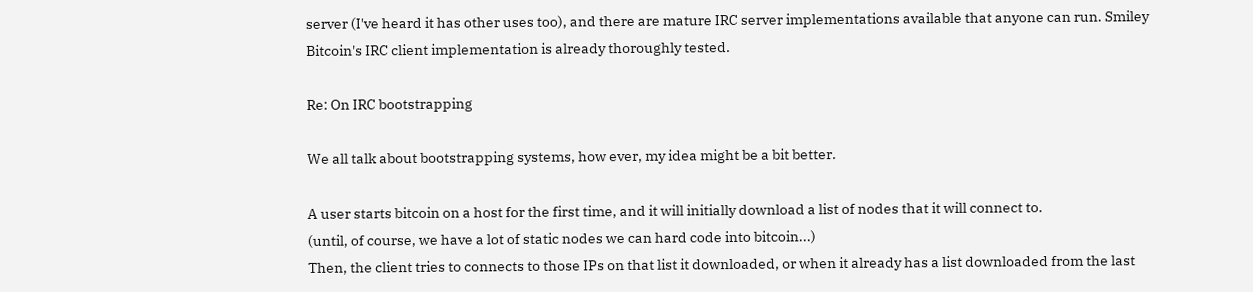server (I've heard it has other uses too), and there are mature IRC server implementations available that anyone can run. Smiley  Bitcoin's IRC client implementation is already thoroughly tested.

Re: On IRC bootstrapping

We all talk about bootstrapping systems, how ever, my idea might be a bit better.

A user starts bitcoin on a host for the first time, and it will initially download a list of nodes that it will connect to.
(until, of course, we have a lot of static nodes we can hard code into bitcoin...)
Then, the client tries to connects to those IPs on that list it downloaded, or when it already has a list downloaded from the last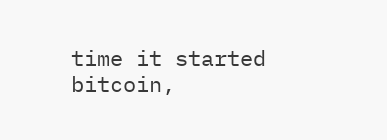time it started bitcoin,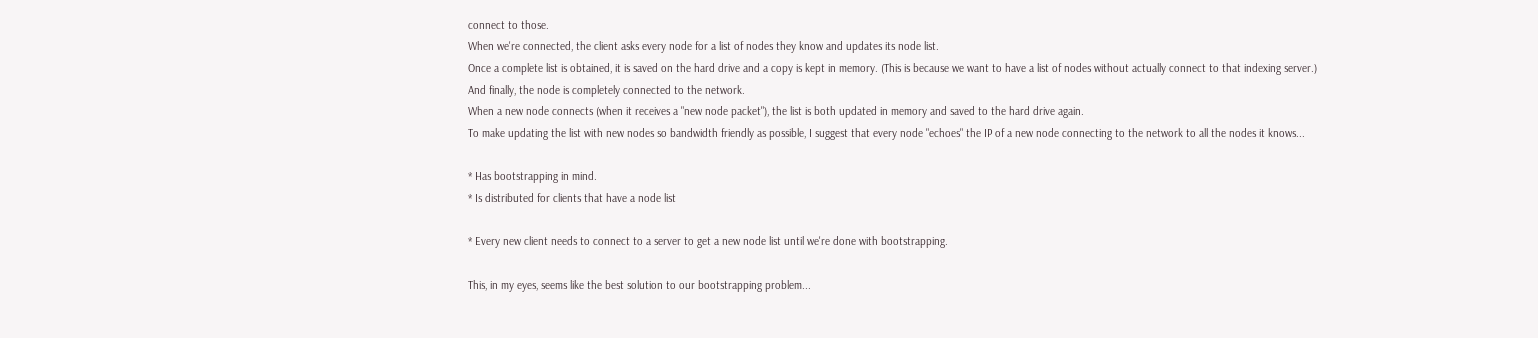connect to those.
When we're connected, the client asks every node for a list of nodes they know and updates its node list.
Once a complete list is obtained, it is saved on the hard drive and a copy is kept in memory. (This is because we want to have a list of nodes without actually connect to that indexing server.)
And finally, the node is completely connected to the network.
When a new node connects (when it receives a "new node packet"), the list is both updated in memory and saved to the hard drive again.
To make updating the list with new nodes so bandwidth friendly as possible, I suggest that every node "echoes" the IP of a new node connecting to the network to all the nodes it knows...

* Has bootstrapping in mind.
* Is distributed for clients that have a node list

* Every new client needs to connect to a server to get a new node list until we're done with bootstrapping.

This, in my eyes, seems like the best solution to our bootstrapping problem...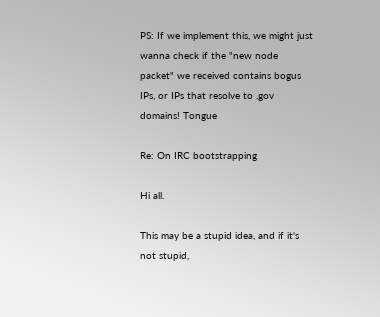PS: If we implement this, we might just wanna check if the "new node packet" we received contains bogus IPs, or IPs that resolve to .gov domains! Tongue

Re: On IRC bootstrapping

Hi all.

This may be a stupid idea, and if it's not stupid,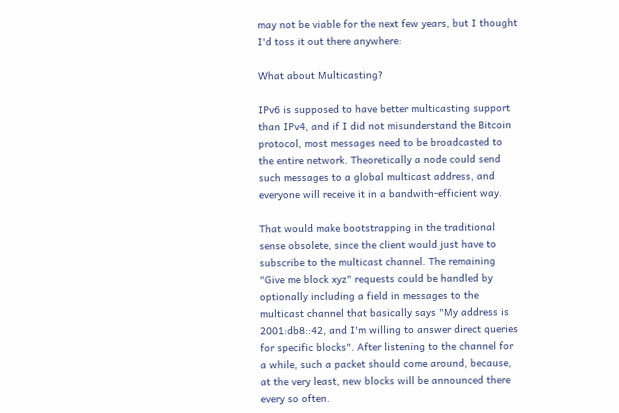may not be viable for the next few years, but I thought I'd toss it out there anywhere:

What about Multicasting?

IPv6 is supposed to have better multicasting support than IPv4, and if I did not misunderstand the Bitcoin protocol, most messages need to be broadcasted to the entire network. Theoretically a node could send such messages to a global multicast address, and everyone will receive it in a bandwith-efficient way.

That would make bootstrapping in the traditional sense obsolete, since the client would just have to subscribe to the multicast channel. The remaining "Give me block xyz" requests could be handled by optionally including a field in messages to the multicast channel that basically says "My address is 2001:db8::42, and I'm willing to answer direct queries for specific blocks". After listening to the channel for a while, such a packet should come around, because, at the very least, new blocks will be announced there every so often.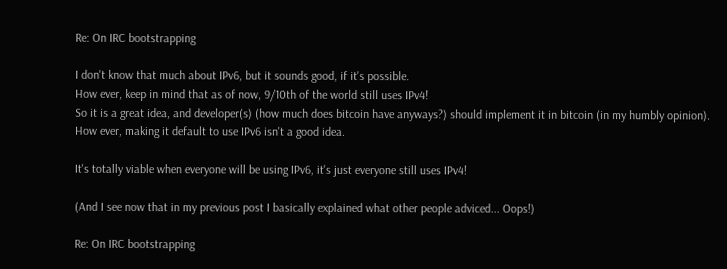Re: On IRC bootstrapping

I don't know that much about IPv6, but it sounds good, if it's possible.
How ever, keep in mind that as of now, 9/10th of the world still uses IPv4!
So it is a great idea, and developer(s) (how much does bitcoin have anyways?) should implement it in bitcoin (in my humbly opinion).
How ever, making it default to use IPv6 isn't a good idea.

It's totally viable when everyone will be using IPv6, it's just everyone still uses IPv4!

(And I see now that in my previous post I basically explained what other people adviced... Oops!)

Re: On IRC bootstrapping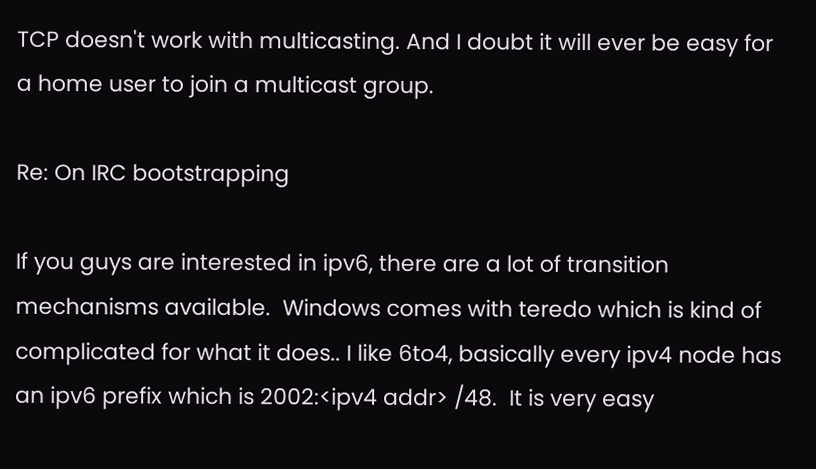TCP doesn't work with multicasting. And I doubt it will ever be easy for a home user to join a multicast group.

Re: On IRC bootstrapping

If you guys are interested in ipv6, there are a lot of transition mechanisms available.  Windows comes with teredo which is kind of complicated for what it does.. I like 6to4, basically every ipv4 node has an ipv6 prefix which is 2002:<ipv4 addr> /48.  It is very easy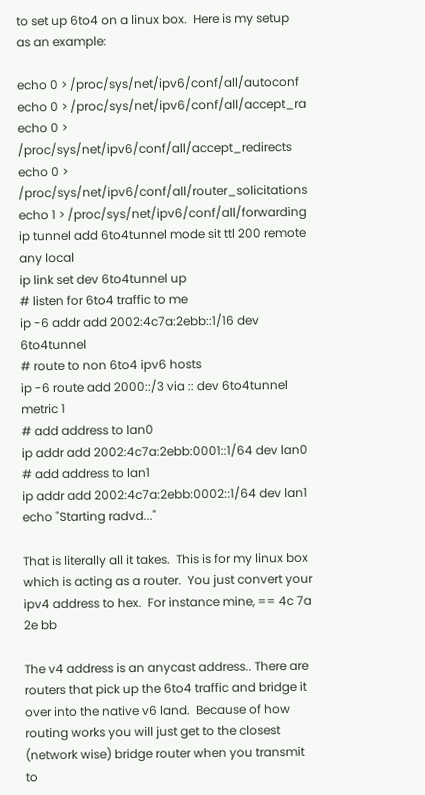to set up 6to4 on a linux box.  Here is my setup as an example:

echo 0 > /proc/sys/net/ipv6/conf/all/autoconf
echo 0 > /proc/sys/net/ipv6/conf/all/accept_ra
echo 0 > /proc/sys/net/ipv6/conf/all/accept_redirects
echo 0 > /proc/sys/net/ipv6/conf/all/router_solicitations
echo 1 > /proc/sys/net/ipv6/conf/all/forwarding
ip tunnel add 6to4tunnel mode sit ttl 200 remote any local
ip link set dev 6to4tunnel up
# listen for 6to4 traffic to me
ip -6 addr add 2002:4c7a:2ebb::1/16 dev 6to4tunnel
# route to non 6to4 ipv6 hosts
ip -6 route add 2000::/3 via :: dev 6to4tunnel metric 1
# add address to lan0
ip addr add 2002:4c7a:2ebb:0001::1/64 dev lan0
# add address to lan1
ip addr add 2002:4c7a:2ebb:0002::1/64 dev lan1
echo "Starting radvd..."

That is literally all it takes.  This is for my linux box which is acting as a router.  You just convert your ipv4 address to hex.  For instance mine, == 4c 7a 2e bb

The v4 address is an anycast address.. There are routers that pick up the 6to4 traffic and bridge it over into the native v6 land.  Because of how routing works you will just get to the closest (network wise) bridge router when you transmit to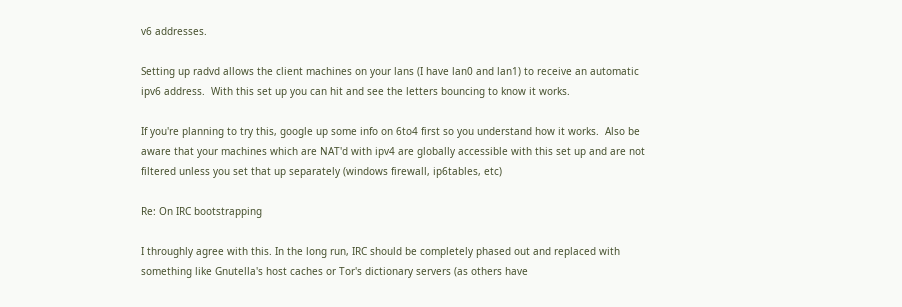v6 addresses.

Setting up radvd allows the client machines on your lans (I have lan0 and lan1) to receive an automatic ipv6 address.  With this set up you can hit and see the letters bouncing to know it works.

If you're planning to try this, google up some info on 6to4 first so you understand how it works.  Also be aware that your machines which are NAT'd with ipv4 are globally accessible with this set up and are not filtered unless you set that up separately (windows firewall, ip6tables, etc)

Re: On IRC bootstrapping

I throughly agree with this. In the long run, IRC should be completely phased out and replaced with something like Gnutella's host caches or Tor's dictionary servers (as others have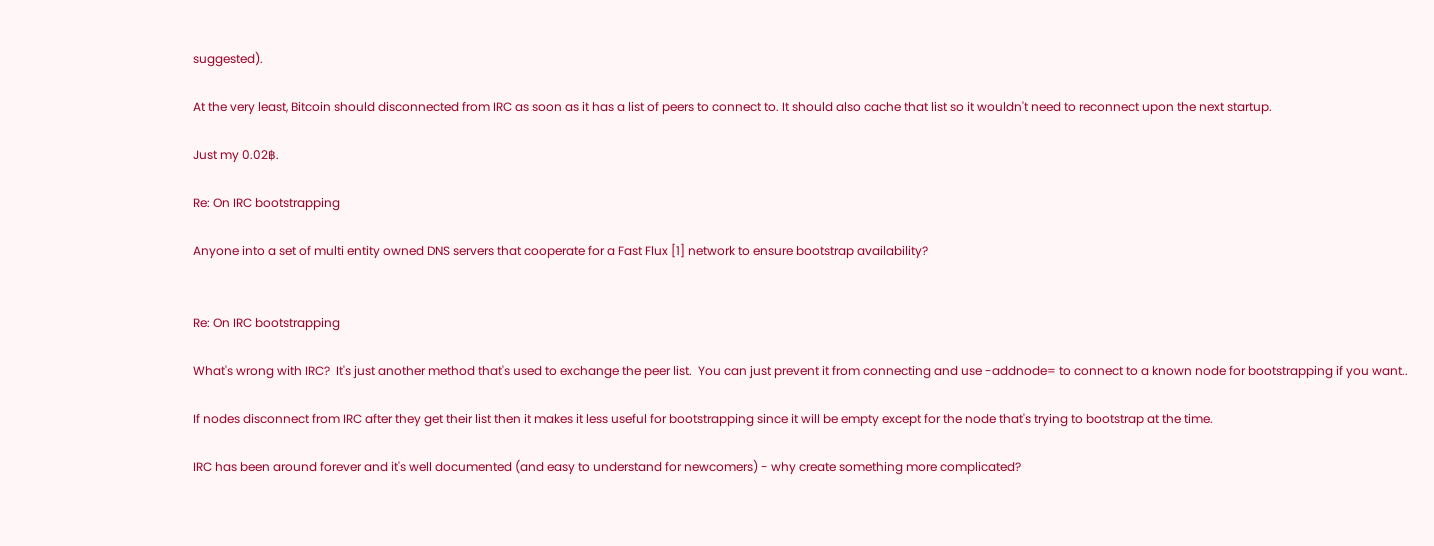suggested).

At the very least, Bitcoin should disconnected from IRC as soon as it has a list of peers to connect to. It should also cache that list so it wouldn't need to reconnect upon the next startup.

Just my 0.02฿.

Re: On IRC bootstrapping

Anyone into a set of multi entity owned DNS servers that cooperate for a Fast Flux [1] network to ensure bootstrap availability?


Re: On IRC bootstrapping

What's wrong with IRC?  It's just another method that's used to exchange the peer list.  You can just prevent it from connecting and use -addnode= to connect to a known node for bootstrapping if you want..

If nodes disconnect from IRC after they get their list then it makes it less useful for bootstrapping since it will be empty except for the node that's trying to bootstrap at the time.

IRC has been around forever and it's well documented (and easy to understand for newcomers) - why create something more complicated?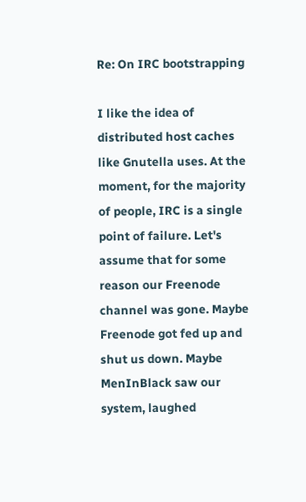Re: On IRC bootstrapping

I like the idea of distributed host caches like Gnutella uses. At the moment, for the majority of people, IRC is a single point of failure. Let's assume that for some reason our Freenode channel was gone. Maybe Freenode got fed up and shut us down. Maybe MenInBlack saw our system, laughed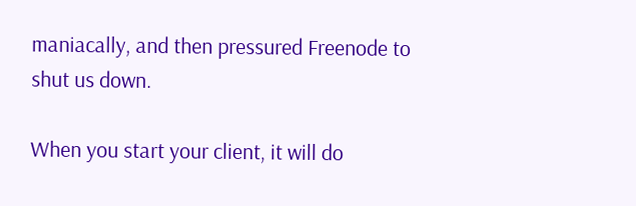maniacally, and then pressured Freenode to shut us down.

When you start your client, it will do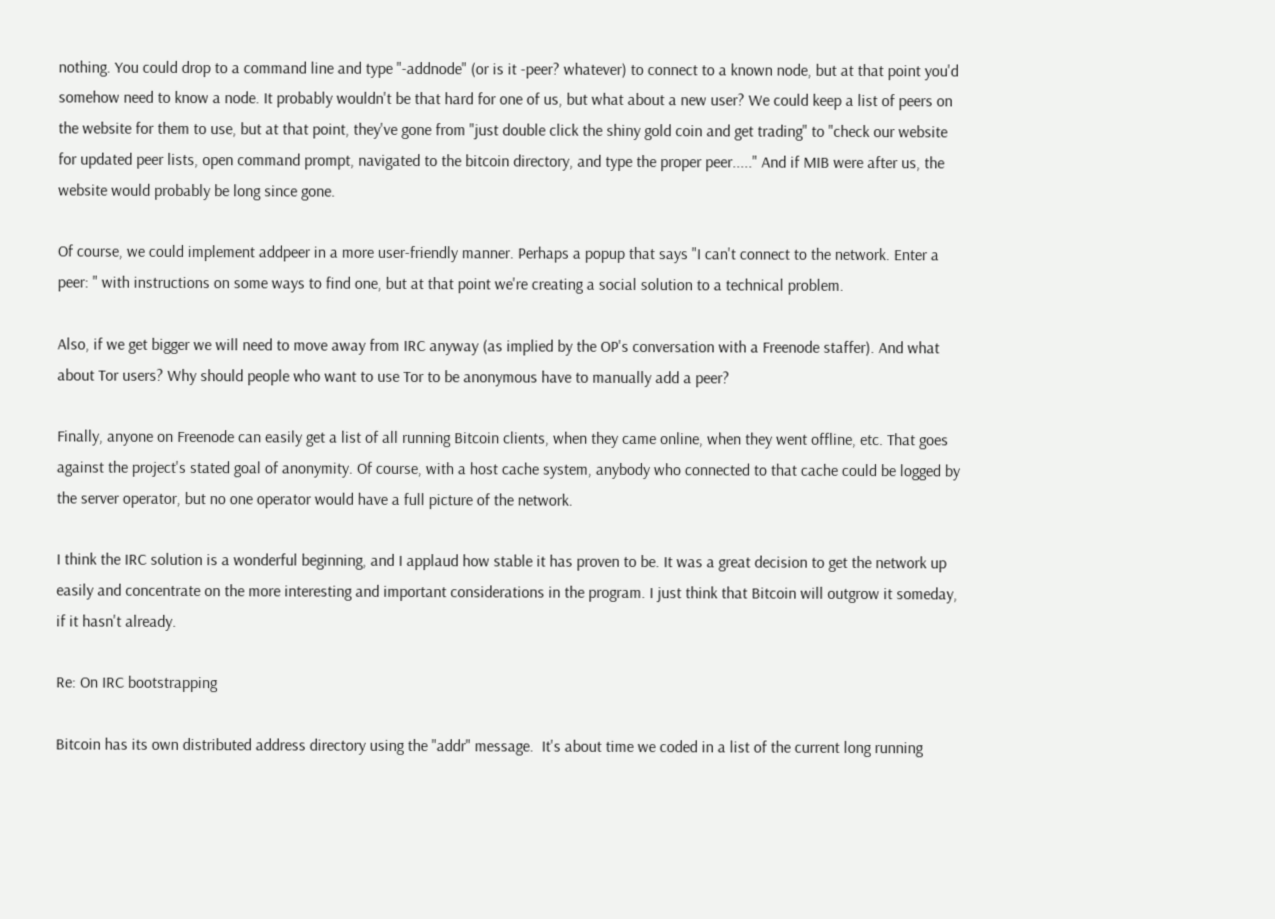nothing. You could drop to a command line and type "-addnode" (or is it -peer? whatever) to connect to a known node, but at that point you'd somehow need to know a node. It probably wouldn't be that hard for one of us, but what about a new user? We could keep a list of peers on the website for them to use, but at that point, they've gone from "just double click the shiny gold coin and get trading" to "check our website for updated peer lists, open command prompt, navigated to the bitcoin directory, and type the proper peer....." And if MIB were after us, the website would probably be long since gone.

Of course, we could implement addpeer in a more user-friendly manner. Perhaps a popup that says "I can't connect to the network. Enter a peer: " with instructions on some ways to find one, but at that point we're creating a social solution to a technical problem.

Also, if we get bigger we will need to move away from IRC anyway (as implied by the OP's conversation with a Freenode staffer). And what about Tor users? Why should people who want to use Tor to be anonymous have to manually add a peer?

Finally, anyone on Freenode can easily get a list of all running Bitcoin clients, when they came online, when they went offline, etc. That goes against the project's stated goal of anonymity. Of course, with a host cache system, anybody who connected to that cache could be logged by the server operator, but no one operator would have a full picture of the network.

I think the IRC solution is a wonderful beginning, and I applaud how stable it has proven to be. It was a great decision to get the network up easily and concentrate on the more interesting and important considerations in the program. I just think that Bitcoin will outgrow it someday, if it hasn't already.

Re: On IRC bootstrapping

Bitcoin has its own distributed address directory using the "addr" message.  It's about time we coded in a list of the current long running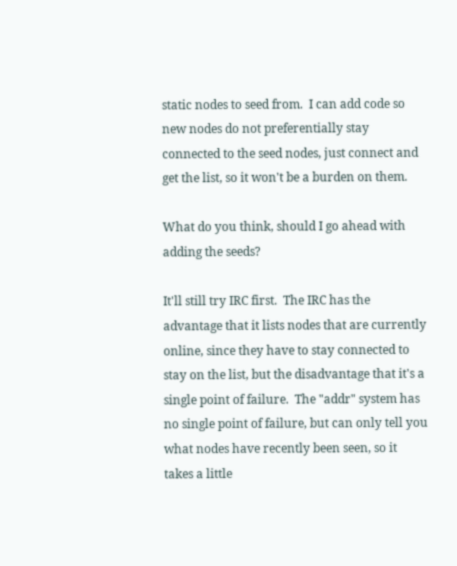static nodes to seed from.  I can add code so new nodes do not preferentially stay connected to the seed nodes, just connect and get the list, so it won't be a burden on them.

What do you think, should I go ahead with adding the seeds?

It'll still try IRC first.  The IRC has the advantage that it lists nodes that are currently online, since they have to stay connected to stay on the list, but the disadvantage that it's a single point of failure.  The "addr" system has no single point of failure, but can only tell you what nodes have recently been seen, so it takes a little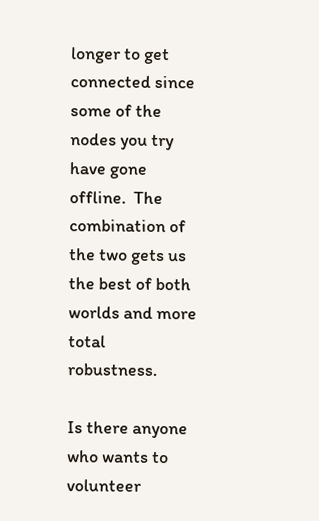longer to get connected since some of the nodes you try have gone offline.  The combination of the two gets us the best of both worlds and more total robustness.

Is there anyone who wants to volunteer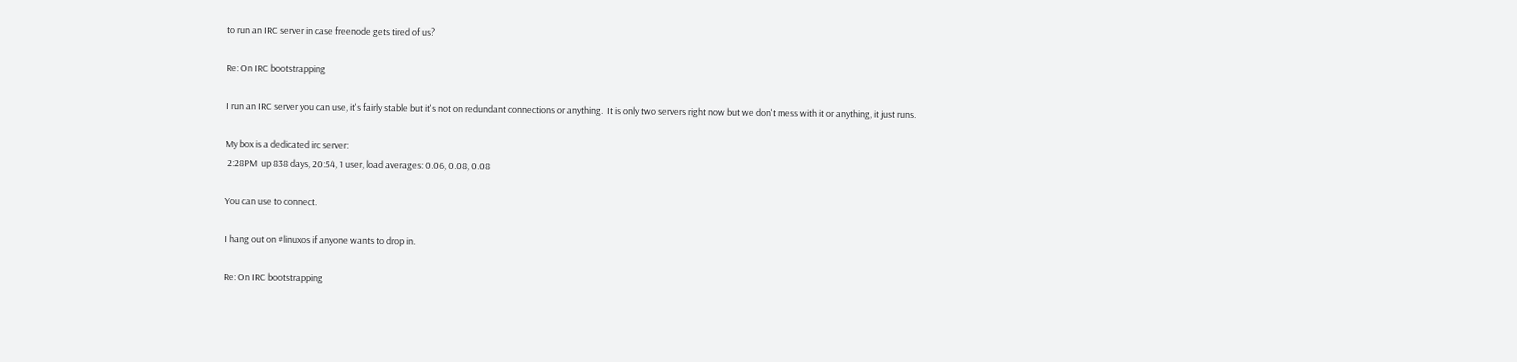to run an IRC server in case freenode gets tired of us?

Re: On IRC bootstrapping

I run an IRC server you can use, it's fairly stable but it's not on redundant connections or anything.  It is only two servers right now but we don't mess with it or anything, it just runs.

My box is a dedicated irc server:
 2:28PM  up 838 days, 20:54, 1 user, load averages: 0.06, 0.08, 0.08

You can use to connect.

I hang out on #linuxos if anyone wants to drop in.

Re: On IRC bootstrapping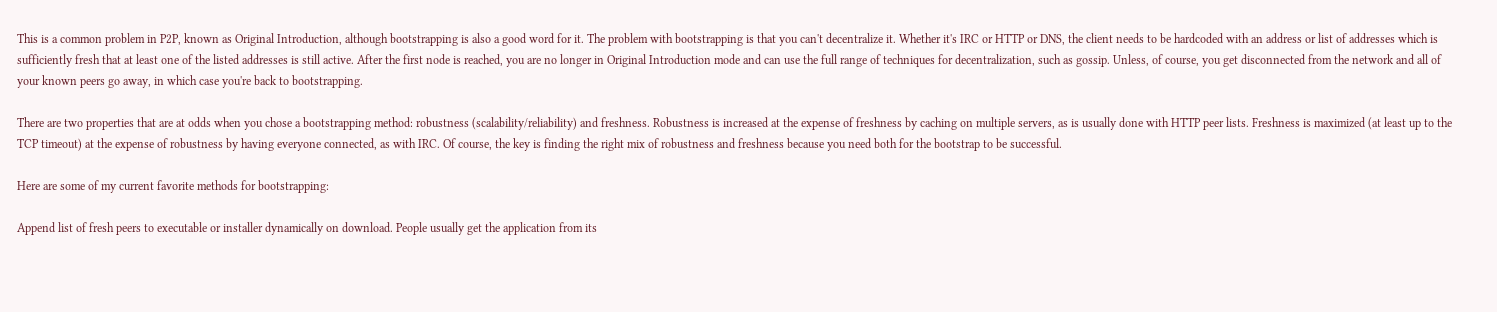This is a common problem in P2P, known as Original Introduction, although bootstrapping is also a good word for it. The problem with bootstrapping is that you can't decentralize it. Whether it's IRC or HTTP or DNS, the client needs to be hardcoded with an address or list of addresses which is sufficiently fresh that at least one of the listed addresses is still active. After the first node is reached, you are no longer in Original Introduction mode and can use the full range of techniques for decentralization, such as gossip. Unless, of course, you get disconnected from the network and all of your known peers go away, in which case you're back to bootstrapping.

There are two properties that are at odds when you chose a bootstrapping method: robustness (scalability/reliability) and freshness. Robustness is increased at the expense of freshness by caching on multiple servers, as is usually done with HTTP peer lists. Freshness is maximized (at least up to the TCP timeout) at the expense of robustness by having everyone connected, as with IRC. Of course, the key is finding the right mix of robustness and freshness because you need both for the bootstrap to be successful.

Here are some of my current favorite methods for bootstrapping:

Append list of fresh peers to executable or installer dynamically on download. People usually get the application from its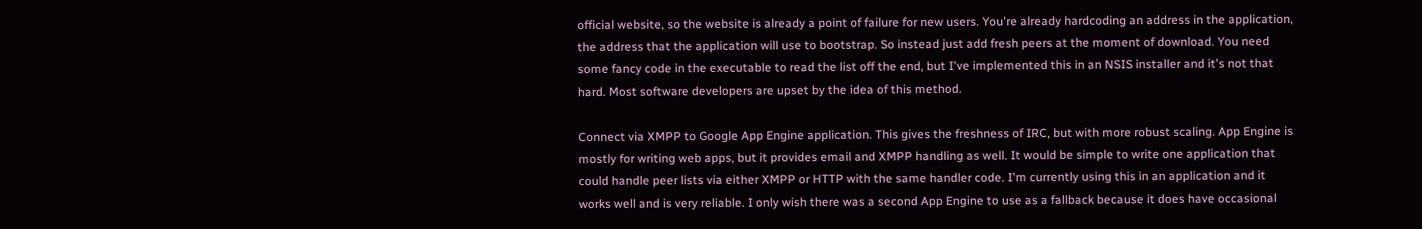official website, so the website is already a point of failure for new users. You're already hardcoding an address in the application, the address that the application will use to bootstrap. So instead just add fresh peers at the moment of download. You need some fancy code in the executable to read the list off the end, but I've implemented this in an NSIS installer and it's not that hard. Most software developers are upset by the idea of this method.

Connect via XMPP to Google App Engine application. This gives the freshness of IRC, but with more robust scaling. App Engine is mostly for writing web apps, but it provides email and XMPP handling as well. It would be simple to write one application that could handle peer lists via either XMPP or HTTP with the same handler code. I'm currently using this in an application and it works well and is very reliable. I only wish there was a second App Engine to use as a fallback because it does have occasional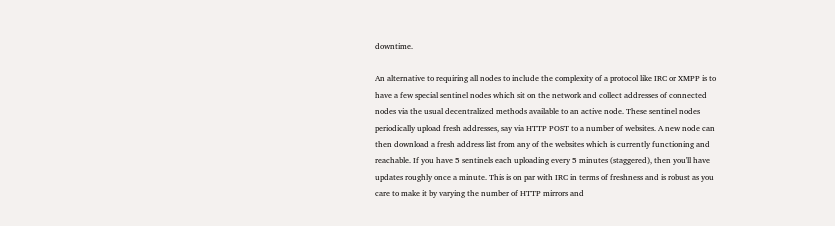downtime.

An alternative to requiring all nodes to include the complexity of a protocol like IRC or XMPP is to have a few special sentinel nodes which sit on the network and collect addresses of connected nodes via the usual decentralized methods available to an active node. These sentinel nodes periodically upload fresh addresses, say via HTTP POST to a number of websites. A new node can then download a fresh address list from any of the websites which is currently functioning and reachable. If you have 5 sentinels each uploading every 5 minutes (staggered), then you'll have updates roughly once a minute. This is on par with IRC in terms of freshness and is robust as you care to make it by varying the number of HTTP mirrors and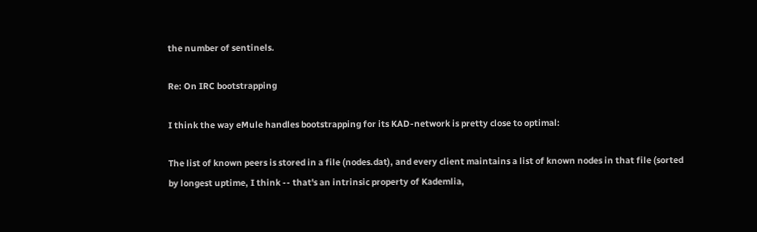the number of sentinels.

Re: On IRC bootstrapping

I think the way eMule handles bootstrapping for its KAD-network is pretty close to optimal:

The list of known peers is stored in a file (nodes.dat), and every client maintains a list of known nodes in that file (sorted by longest uptime, I think -- that's an intrinsic property of Kademlia,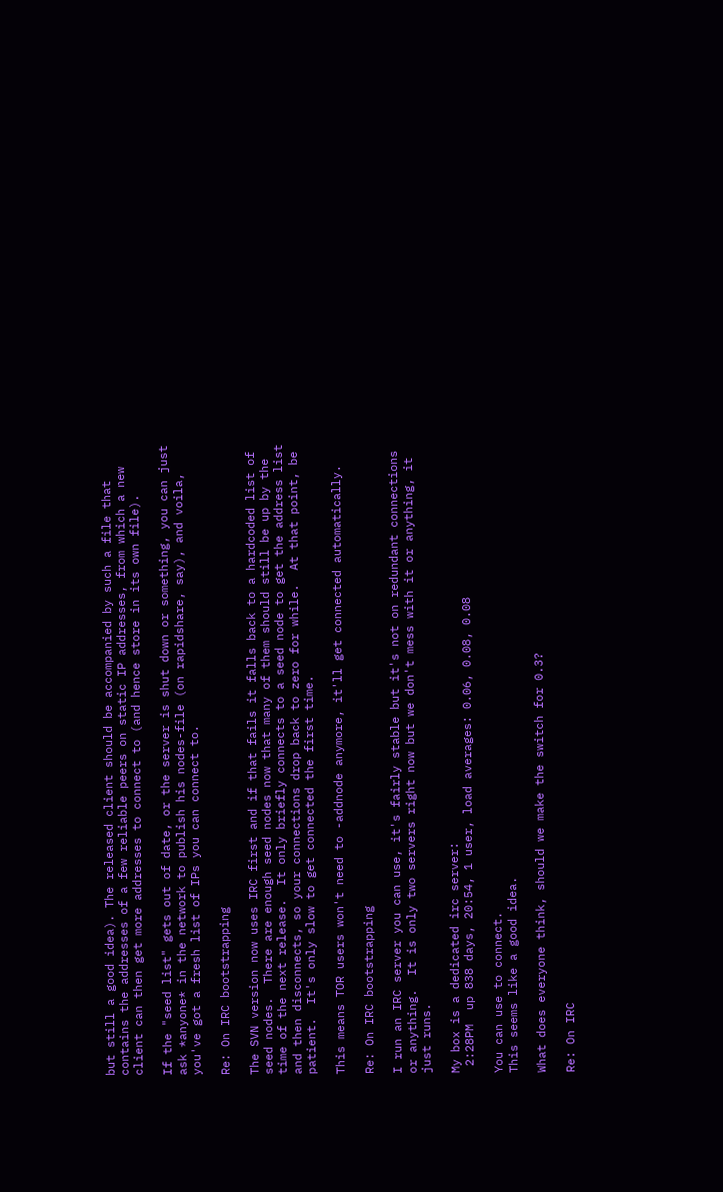but still a good idea). The released client should be accompanied by such a file that contains the addresses of a few reliable peers on static IP addresses, from which a new client can then get more addresses to connect to (and hence store in its own file).

If the "seed list" gets out of date, or the server is shut down or something, you can just ask *anyone* in the network to publish his nodes-file (on rapidshare, say), and voila, you've got a fresh list of IPs you can connect to.

Re: On IRC bootstrapping

The SVN version now uses IRC first and if that fails it falls back to a hardcoded list of seed nodes.  There are enough seed nodes now that many of them should still be up by the time of the next release.  It only briefly connects to a seed node to get the address list and then disconnects, so your connections drop back to zero for while.  At that point, be patient.  It's only slow to get connected the first time.

This means TOR users won't need to -addnode anymore, it'll get connected automatically.

Re: On IRC bootstrapping

I run an IRC server you can use, it's fairly stable but it's not on redundant connections or anything.  It is only two servers right now but we don't mess with it or anything, it just runs.

My box is a dedicated irc server:
 2:28PM  up 838 days, 20:54, 1 user, load averages: 0.06, 0.08, 0.08

You can use to connect.
This seems like a good idea.

What does everyone think, should we make the switch for 0.3?

Re: On IRC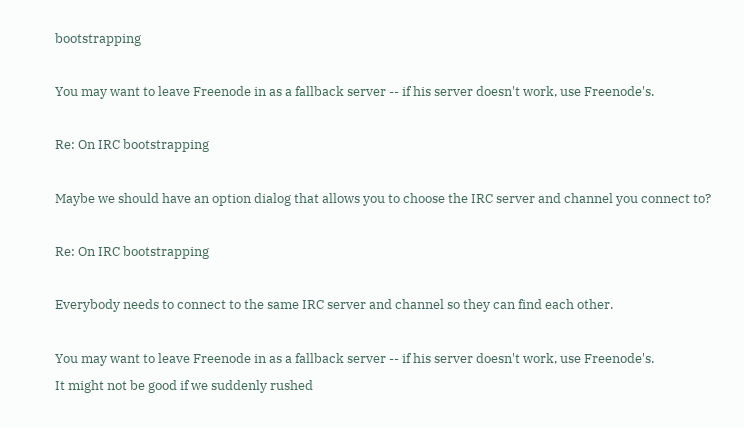bootstrapping

You may want to leave Freenode in as a fallback server -- if his server doesn't work, use Freenode's.

Re: On IRC bootstrapping

Maybe we should have an option dialog that allows you to choose the IRC server and channel you connect to?

Re: On IRC bootstrapping

Everybody needs to connect to the same IRC server and channel so they can find each other.

You may want to leave Freenode in as a fallback server -- if his server doesn't work, use Freenode's.
It might not be good if we suddenly rushed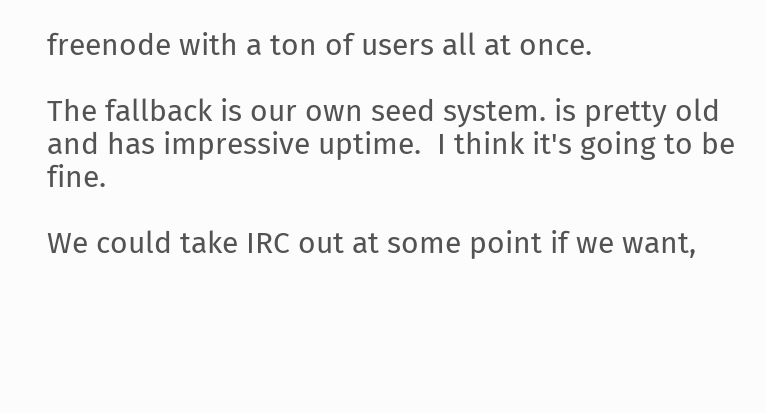freenode with a ton of users all at once.

The fallback is our own seed system. is pretty old and has impressive uptime.  I think it's going to be fine.

We could take IRC out at some point if we want,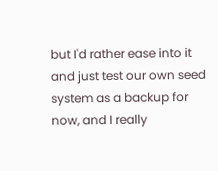but I'd rather ease into it and just test our own seed system as a backup for now, and I really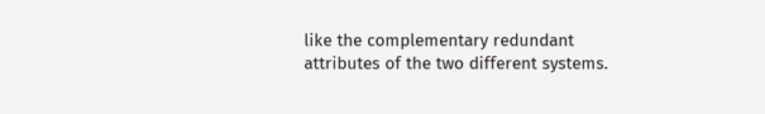like the complementary redundant attributes of the two different systems.